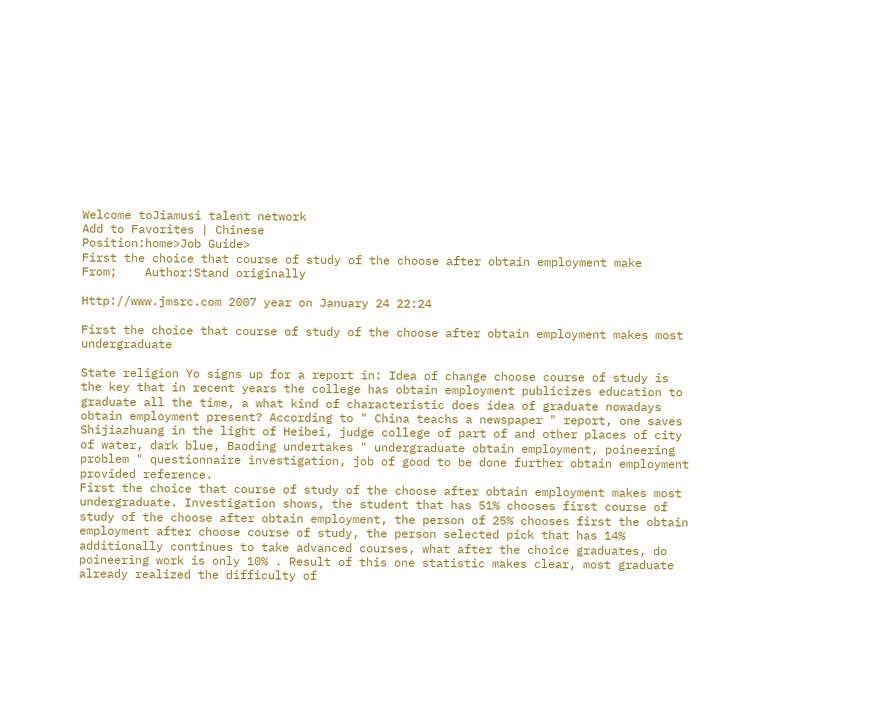Welcome toJiamusi talent network
Add to Favorites | Chinese
Position:home>Job Guide>
First the choice that course of study of the choose after obtain employment make
From;    Author:Stand originally

Http://www.jmsrc.com 2007 year on January 24 22:24

First the choice that course of study of the choose after obtain employment makes most undergraduate

State religion Yo signs up for a report in: Idea of change choose course of study is the key that in recent years the college has obtain employment publicizes education to graduate all the time, a what kind of characteristic does idea of graduate nowadays obtain employment present? According to " China teachs a newspaper " report, one saves Shijiazhuang in the light of Heibei, judge college of part of and other places of city of water, dark blue, Baoding undertakes " undergraduate obtain employment, poineering problem " questionnaire investigation, job of good to be done further obtain employment provided reference.
First the choice that course of study of the choose after obtain employment makes most undergraduate. Investigation shows, the student that has 51% chooses first course of study of the choose after obtain employment, the person of 25% chooses first the obtain employment after choose course of study, the person selected pick that has 14% additionally continues to take advanced courses, what after the choice graduates, do poineering work is only 10% . Result of this one statistic makes clear, most graduate already realized the difficulty of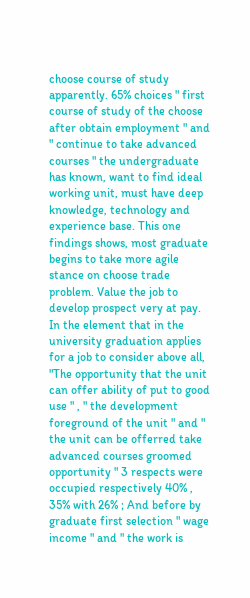choose course of study apparently. 65% choices " first course of study of the choose after obtain employment " and " continue to take advanced courses " the undergraduate has known, want to find ideal working unit, must have deep knowledge, technology and experience base. This one findings shows, most graduate begins to take more agile stance on choose trade problem. Value the job to develop prospect very at pay. In the element that in the university graduation applies for a job to consider above all, "The opportunity that the unit can offer ability of put to good use " , " the development foreground of the unit " and " the unit can be offerred take advanced courses groomed opportunity " 3 respects were occupied respectively 40% , 35% with 26% ; And before by graduate first selection " wage income " and " the work is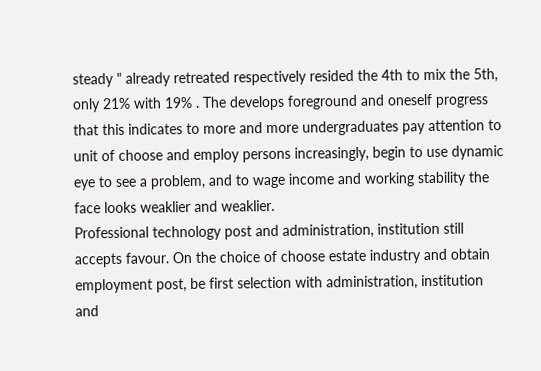steady " already retreated respectively resided the 4th to mix the 5th, only 21% with 19% . The develops foreground and oneself progress that this indicates to more and more undergraduates pay attention to unit of choose and employ persons increasingly, begin to use dynamic eye to see a problem, and to wage income and working stability the face looks weaklier and weaklier.
Professional technology post and administration, institution still accepts favour. On the choice of choose estate industry and obtain employment post, be first selection with administration, institution and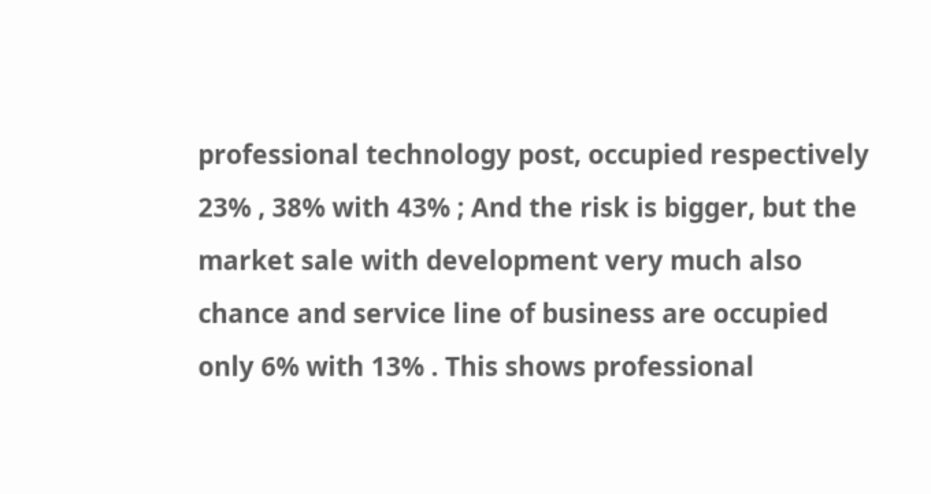professional technology post, occupied respectively 23% , 38% with 43% ; And the risk is bigger, but the market sale with development very much also chance and service line of business are occupied only 6% with 13% . This shows professional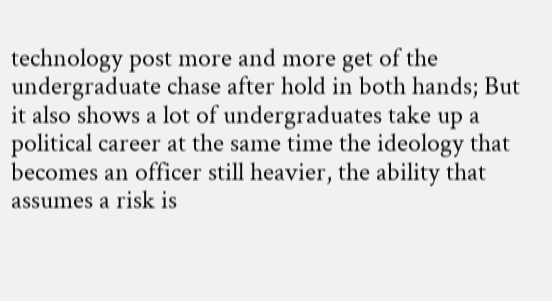technology post more and more get of the undergraduate chase after hold in both hands; But it also shows a lot of undergraduates take up a political career at the same time the ideology that becomes an officer still heavier, the ability that assumes a risk is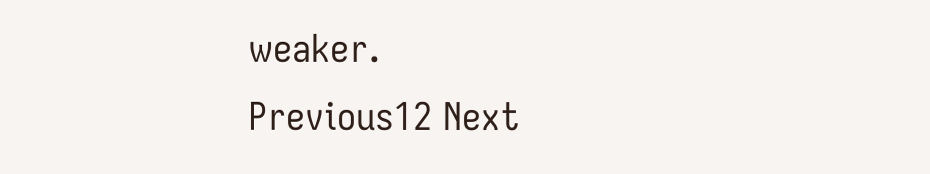weaker.
Previous12 Next